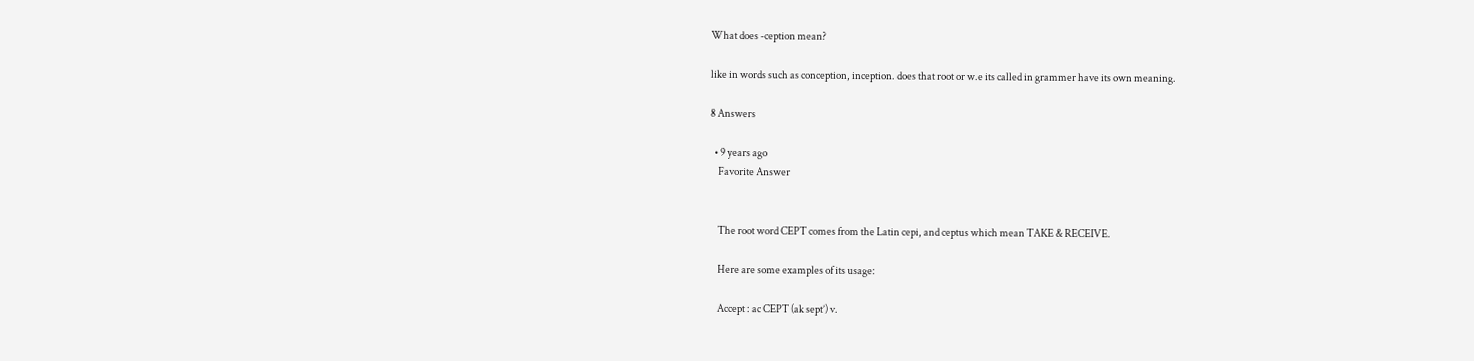What does -ception mean?

like in words such as conception, inception. does that root or w.e its called in grammer have its own meaning.

8 Answers

  • 9 years ago
    Favorite Answer


    The root word CEPT comes from the Latin cepi, and ceptus which mean TAKE & RECEIVE.

    Here are some examples of its usage:

    Accept : ac CEPT (ak sept’) v.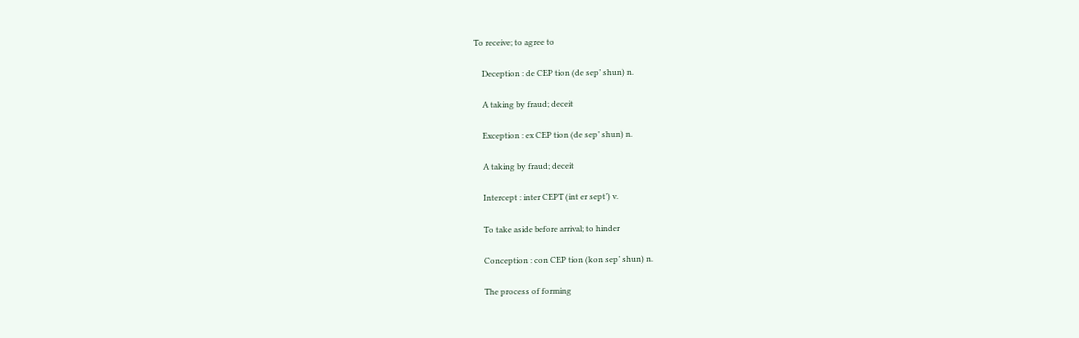To receive; to agree to

    Deception : de CEP tion (de sep’ shun) n.

    A taking by fraud; deceit

    Exception : ex CEP tion (de sep’ shun) n.

    A taking by fraud; deceit

    Intercept : inter CEPT (int er sept’) v.

    To take aside before arrival; to hinder

    Conception : con CEP tion (kon sep’ shun) n.

    The process of forming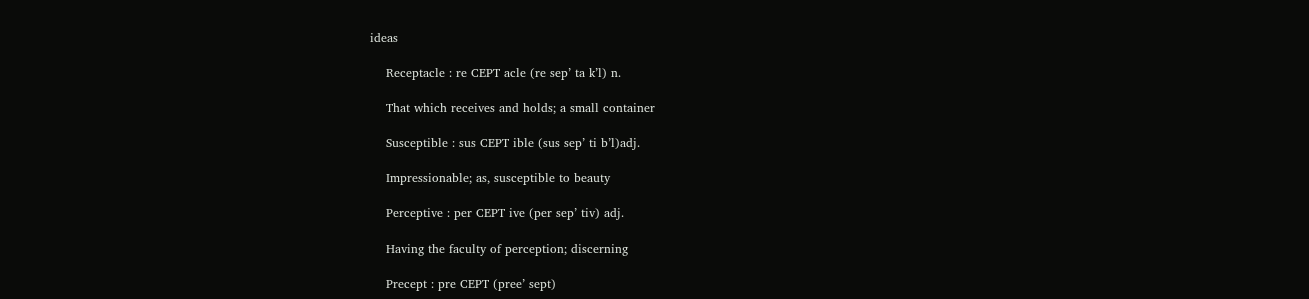ideas

    Receptacle : re CEPT acle (re sep’ ta k’l) n.

    That which receives and holds; a small container

    Susceptible : sus CEPT ible (sus sep’ ti b’l)adj.

    Impressionable; as, susceptible to beauty

    Perceptive : per CEPT ive (per sep’ tiv) adj.

    Having the faculty of perception; discerning

    Precept : pre CEPT (pree’ sept)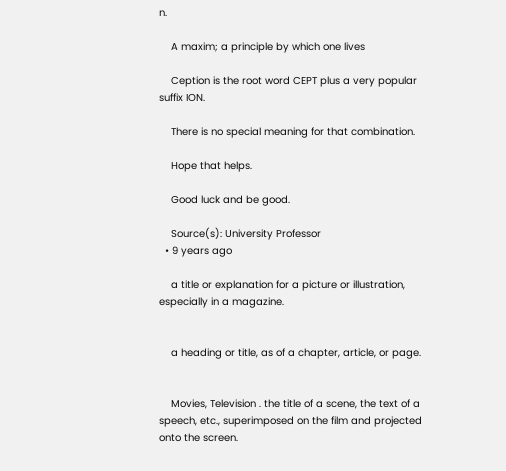n.

    A maxim; a principle by which one lives

    Ception is the root word CEPT plus a very popular suffix ION.

    There is no special meaning for that combination.

    Hope that helps.

    Good luck and be good.

    Source(s): University Professor
  • 9 years ago

    a title or explanation for a picture or illustration, especially in a magazine.


    a heading or title, as of a chapter, article, or page.


    Movies, Television . the title of a scene, the text of a speech, etc., superimposed on the film and projected onto the screen.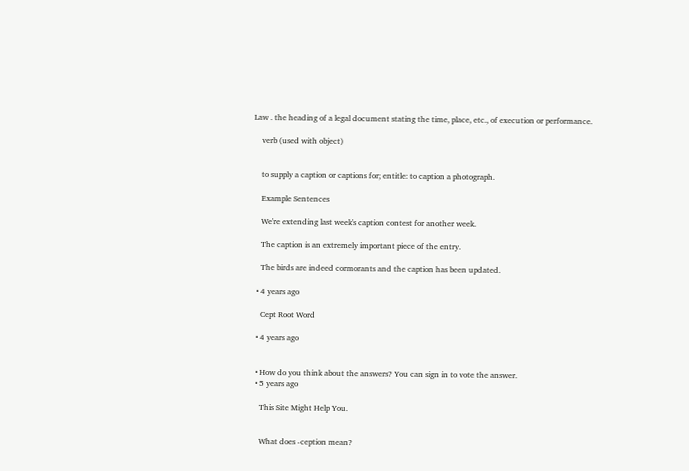Law . the heading of a legal document stating the time, place, etc., of execution or performance.

    verb (used with object)


    to supply a caption or captions for; entitle: to caption a photograph.

    Example Sentences

    We're extending last week's caption contest for another week.

    The caption is an extremely important piece of the entry.

    The birds are indeed cormorants and the caption has been updated.

  • 4 years ago

    Cept Root Word

  • 4 years ago


  • How do you think about the answers? You can sign in to vote the answer.
  • 5 years ago

    This Site Might Help You.


    What does -ception mean?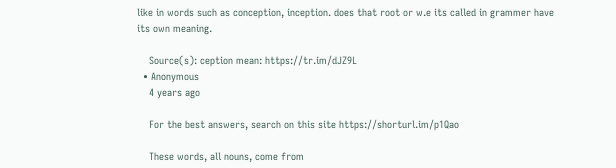like in words such as conception, inception. does that root or w.e its called in grammer have its own meaning.

    Source(s): ception mean: https://tr.im/dJZ9L
  • Anonymous
    4 years ago

    For the best answers, search on this site https://shorturl.im/p1Qao

    These words, all nouns, come from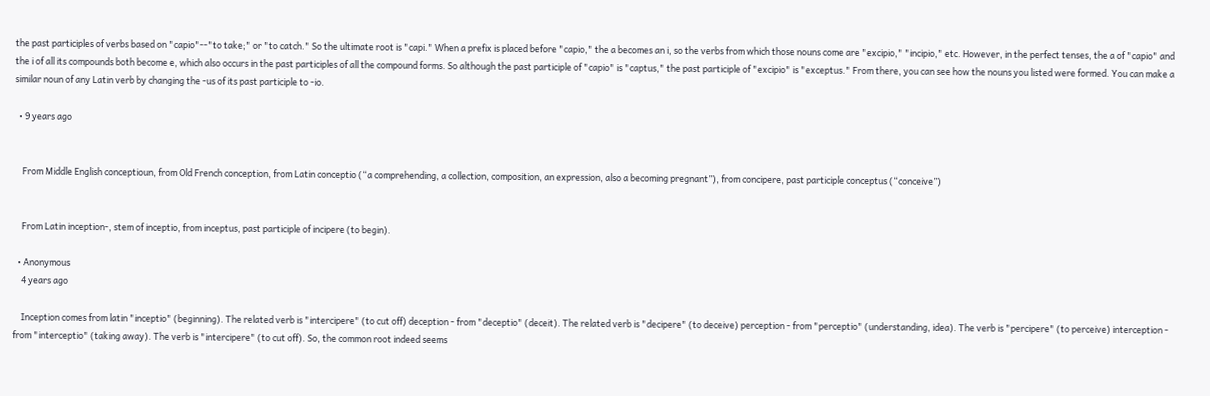the past participles of verbs based on "capio"--"to take;" or "to catch." So the ultimate root is "capi." When a prefix is placed before "capio," the a becomes an i, so the verbs from which those nouns come are "excipio," "incipio," etc. However, in the perfect tenses, the a of "capio" and the i of all its compounds both become e, which also occurs in the past participles of all the compound forms. So although the past participle of "capio" is "captus," the past participle of "excipio" is "exceptus." From there, you can see how the nouns you listed were formed. You can make a similar noun of any Latin verb by changing the -us of its past participle to -io.

  • 9 years ago


    From Middle English conceptioun, from Old French conception, from Latin conceptio (“a comprehending, a collection, composition, an expression, also a becoming pregnant”), from concipere, past participle conceptus (“conceive”)


    From Latin inception-, stem of inceptio, from inceptus, past participle of incipere (to begin).

  • Anonymous
    4 years ago

    Inception comes from latin "inceptio" (beginning). The related verb is "intercipere" (to cut off) deception - from "deceptio" (deceit). The related verb is "decipere" (to deceive) perception - from "perceptio" (understanding, idea). The verb is "percipere" (to perceive) interception - from "interceptio" (taking away). The verb is "intercipere" (to cut off). So, the common root indeed seems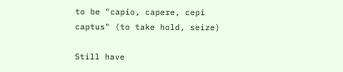to be "capio, capere, cepi captus" (to take hold, seize)

Still have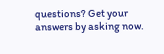questions? Get your answers by asking now.